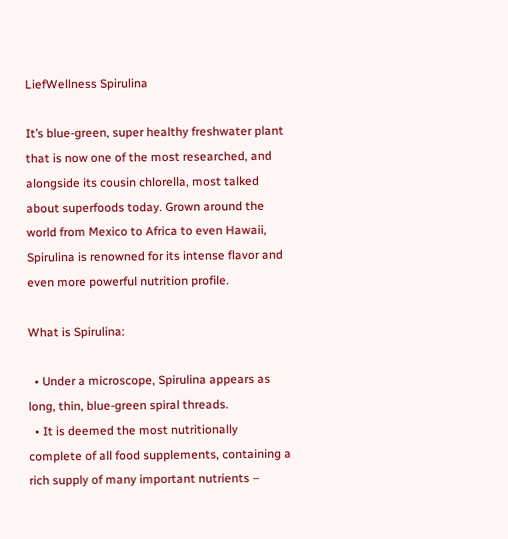LiefWellness Spirulina

It’s blue-green, super healthy freshwater plant that is now one of the most researched, and alongside its cousin chlorella, most talked about superfoods today. Grown around the world from Mexico to Africa to even Hawaii, Spirulina is renowned for its intense flavor and even more powerful nutrition profile.

What is Spirulina:

  • Under a microscope, Spirulina appears as long, thin, blue-green spiral threads.
  • It is deemed the most nutritionally complete of all food supplements, containing a rich supply of many important nutrients –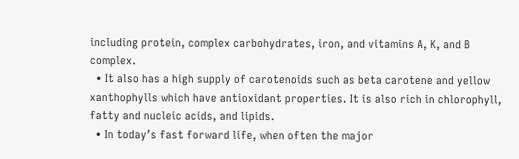including protein, complex carbohydrates, iron, and vitamins A, K, and B complex.
  • It also has a high supply of carotenoids such as beta carotene and yellow xanthophylls which have antioxidant properties. It is also rich in chlorophyll, fatty and nucleic acids, and lipids.
  • In today’s fast forward life, when often the major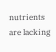nutrients are lacking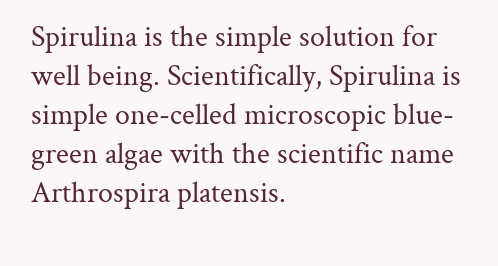Spirulina is the simple solution for well being. Scientifically, Spirulina is simple one-celled microscopic blue-green algae with the scientific name Arthrospira platensis.